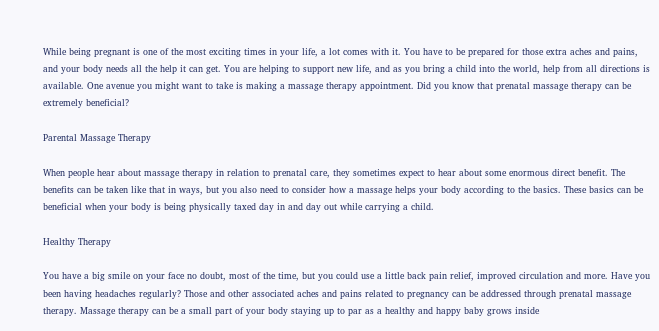While being pregnant is one of the most exciting times in your life, a lot comes with it. You have to be prepared for those extra aches and pains, and your body needs all the help it can get. You are helping to support new life, and as you bring a child into the world, help from all directions is available. One avenue you might want to take is making a massage therapy appointment. Did you know that prenatal massage therapy can be extremely beneficial?

Parental Massage Therapy

When people hear about massage therapy in relation to prenatal care, they sometimes expect to hear about some enormous direct benefit. The benefits can be taken like that in ways, but you also need to consider how a massage helps your body according to the basics. These basics can be beneficial when your body is being physically taxed day in and day out while carrying a child.

Healthy Therapy

You have a big smile on your face no doubt, most of the time, but you could use a little back pain relief, improved circulation and more. Have you been having headaches regularly? Those and other associated aches and pains related to pregnancy can be addressed through prenatal massage therapy. Massage therapy can be a small part of your body staying up to par as a healthy and happy baby grows inside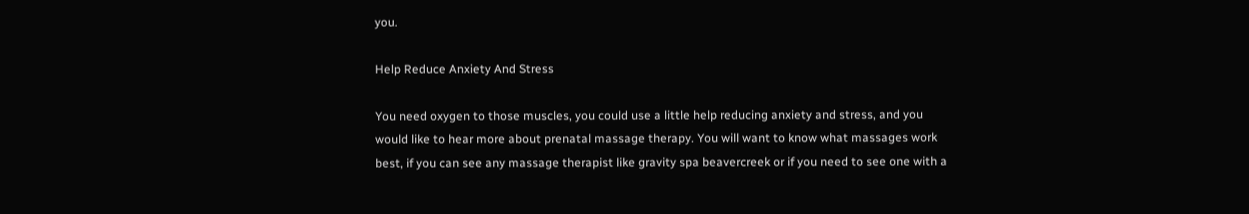you.

Help Reduce Anxiety And Stress

You need oxygen to those muscles, you could use a little help reducing anxiety and stress, and you would like to hear more about prenatal massage therapy. You will want to know what massages work best, if you can see any massage therapist like gravity spa beavercreek or if you need to see one with a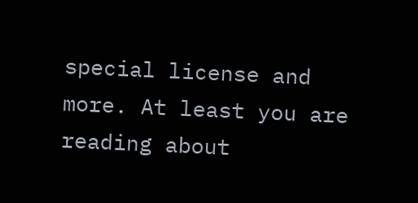special license and more. At least you are reading about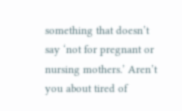something that doesn’t say ‘not for pregnant or nursing mothers.’ Aren’t you about tired of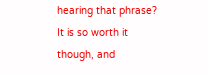hearing that phrase? It is so worth it though, and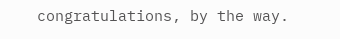congratulations, by the way.